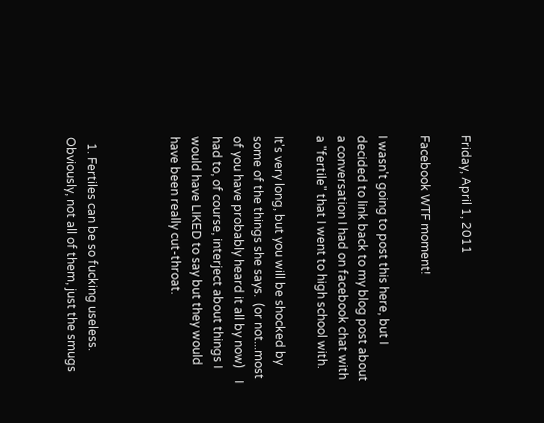Friday, April 1, 2011

Facebook WTF moment!

I wasn't going to post this here, but I decided to link back to my blog post about a conversation I had on facebook chat with a "fertile" that I went to high school with.

It's very long, but you will be shocked by some of the things she says.  (or not...most of you have probably heard it all by now)    I had to, of course, interject about things I would have LIKED to say but they would have been really cut-throat.



  1. Fertiles can be so fucking useless. Obviously, not all of them, just the smugs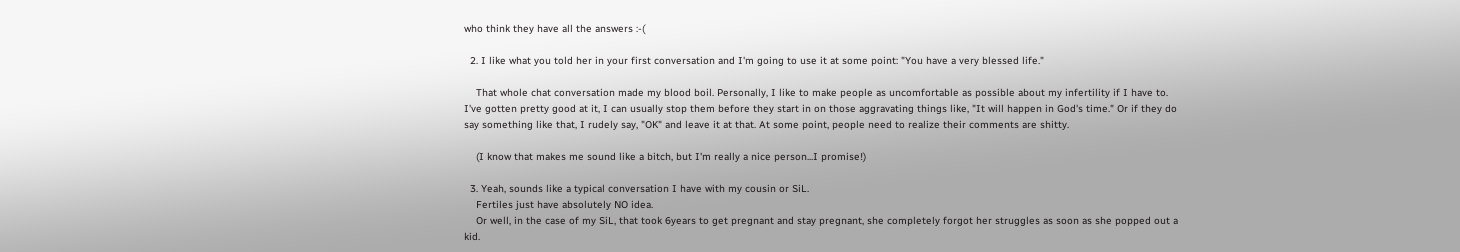who think they have all the answers :-(

  2. I like what you told her in your first conversation and I'm going to use it at some point: "You have a very blessed life."

    That whole chat conversation made my blood boil. Personally, I like to make people as uncomfortable as possible about my infertility if I have to. I've gotten pretty good at it, I can usually stop them before they start in on those aggravating things like, "It will happen in God's time." Or if they do say something like that, I rudely say, "OK" and leave it at that. At some point, people need to realize their comments are shitty.

    (I know that makes me sound like a bitch, but I'm really a nice person...I promise!)

  3. Yeah, sounds like a typical conversation I have with my cousin or SiL.
    Fertiles just have absolutely NO idea.
    Or well, in the case of my SiL, that took 6years to get pregnant and stay pregnant, she completely forgot her struggles as soon as she popped out a kid.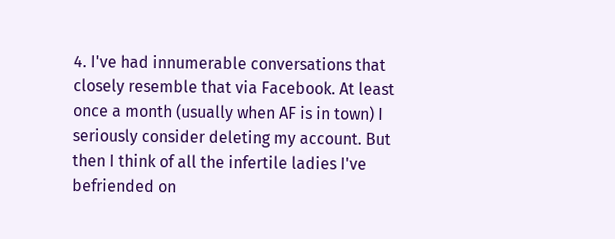4. I've had innumerable conversations that closely resemble that via Facebook. At least once a month (usually when AF is in town) I seriously consider deleting my account. But then I think of all the infertile ladies I've befriended on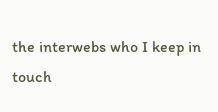the interwebs who I keep in touch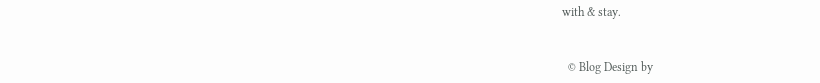with & stay.


  © Blog Design by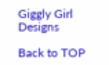Giggly Girl Designs

Back to TOP